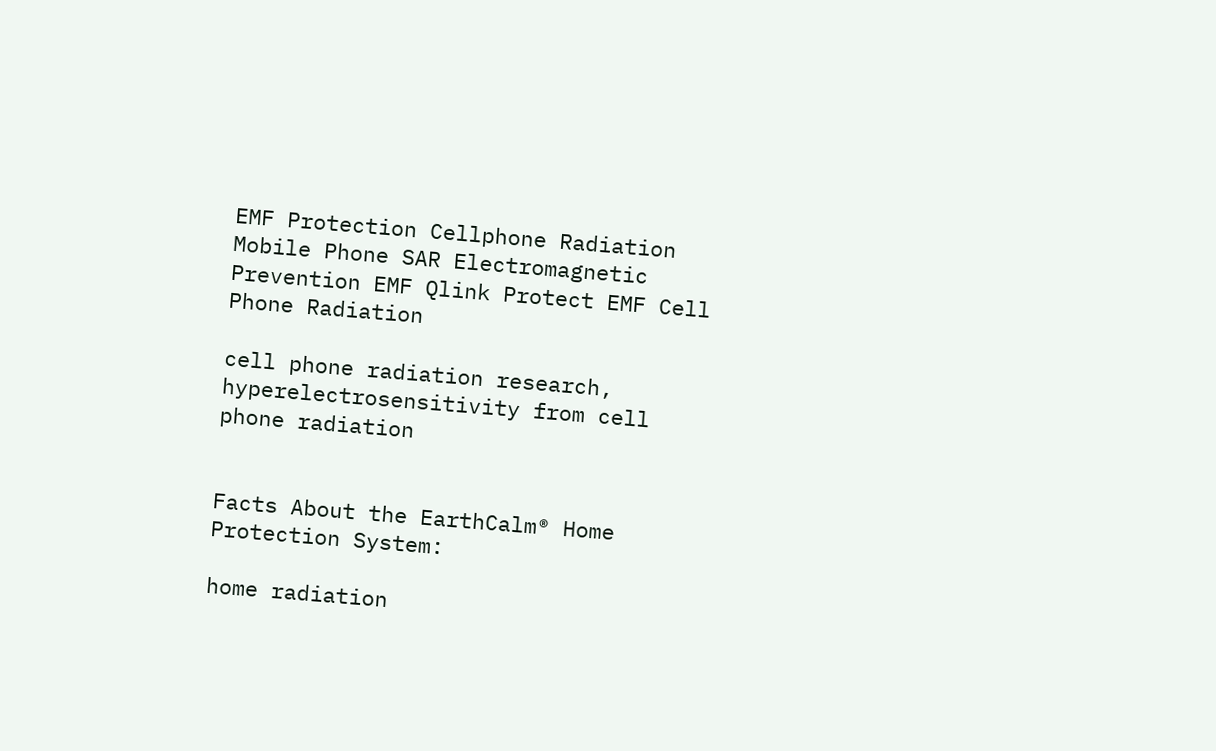EMF Protection Cellphone Radiation Mobile Phone SAR Electromagnetic Prevention EMF Qlink Protect EMF Cell Phone Radiation

cell phone radiation research, hyperelectrosensitivity from cell phone radiation


Facts About the EarthCalm® Home Protection System:

home radiation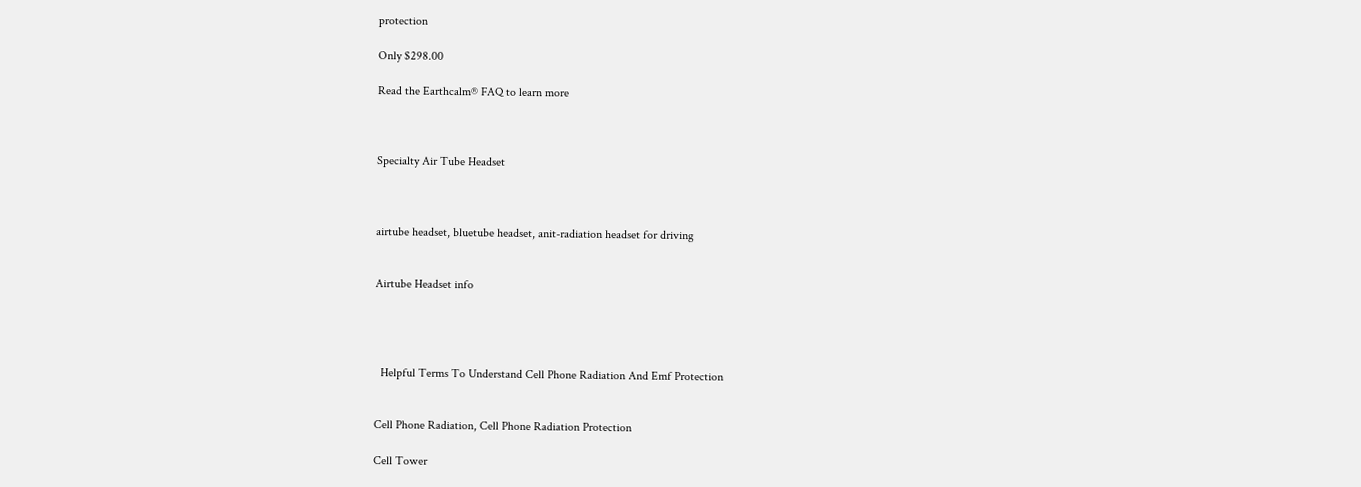protection

Only $298.00

Read the Earthcalm® FAQ to learn more



Specialty Air Tube Headset



airtube headset, bluetube headset, anit-radiation headset for driving


Airtube Headset info




  Helpful Terms To Understand Cell Phone Radiation And Emf Protection


Cell Phone Radiation, Cell Phone Radiation Protection

Cell Tower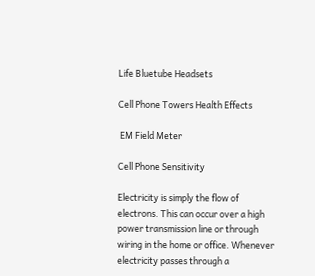Life Bluetube Headsets

Cell Phone Towers Health Effects

 EM Field Meter

Cell Phone Sensitivity

Electricity is simply the flow of electrons. This can occur over a high power transmission line or through wiring in the home or office. Whenever electricity passes through a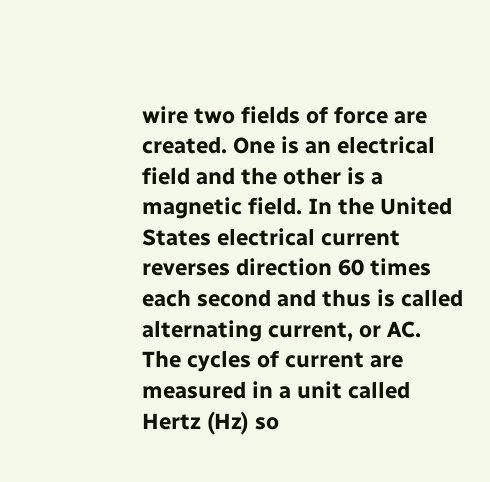wire two fields of force are created. One is an electrical field and the other is a magnetic field. In the United States electrical current reverses direction 60 times each second and thus is called alternating current, or AC. The cycles of current are measured in a unit called Hertz (Hz) so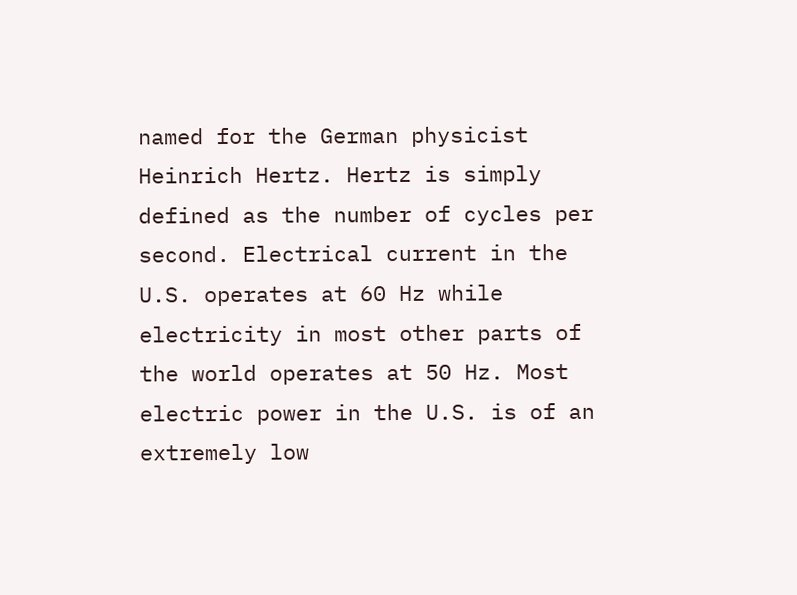named for the German physicist Heinrich Hertz. Hertz is simply defined as the number of cycles per second. Electrical current in the U.S. operates at 60 Hz while electricity in most other parts of the world operates at 50 Hz. Most electric power in the U.S. is of an extremely low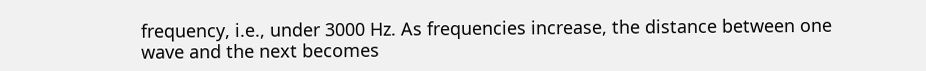frequency, i.e., under 3000 Hz. As frequencies increase, the distance between one wave and the next becomes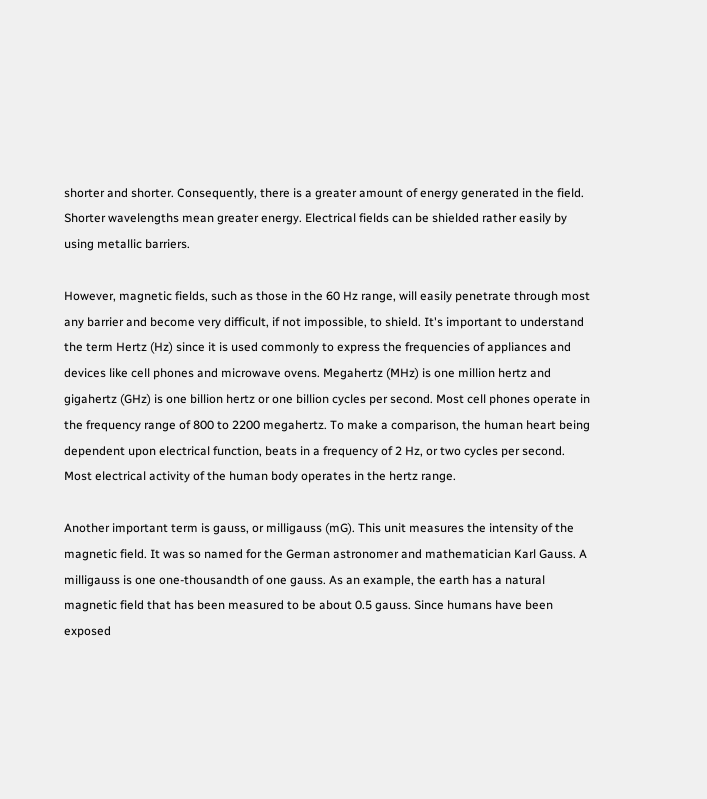shorter and shorter. Consequently, there is a greater amount of energy generated in the field. Shorter wavelengths mean greater energy. Electrical fields can be shielded rather easily by using metallic barriers.

However, magnetic fields, such as those in the 60 Hz range, will easily penetrate through most any barrier and become very difficult, if not impossible, to shield. It's important to understand the term Hertz (Hz) since it is used commonly to express the frequencies of appliances and devices like cell phones and microwave ovens. Megahertz (MHz) is one million hertz and gigahertz (GHz) is one billion hertz or one billion cycles per second. Most cell phones operate in the frequency range of 800 to 2200 megahertz. To make a comparison, the human heart being dependent upon electrical function, beats in a frequency of 2 Hz, or two cycles per second. Most electrical activity of the human body operates in the hertz range.

Another important term is gauss, or milligauss (mG). This unit measures the intensity of the magnetic field. It was so named for the German astronomer and mathematician Karl Gauss. A milligauss is one one-thousandth of one gauss. As an example, the earth has a natural magnetic field that has been measured to be about 0.5 gauss. Since humans have been exposed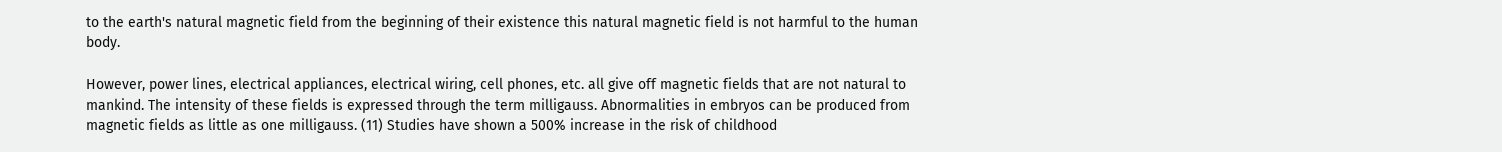to the earth's natural magnetic field from the beginning of their existence this natural magnetic field is not harmful to the human body.

However, power lines, electrical appliances, electrical wiring, cell phones, etc. all give off magnetic fields that are not natural to mankind. The intensity of these fields is expressed through the term milligauss. Abnormalities in embryos can be produced from magnetic fields as little as one milligauss. (11) Studies have shown a 500% increase in the risk of childhood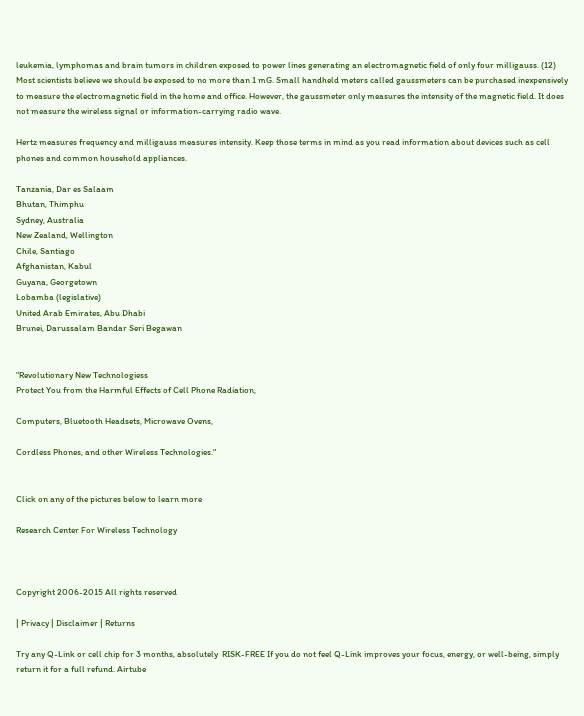leukemia, lymphomas and brain tumors in children exposed to power lines generating an electromagnetic field of only four milligauss. (12) Most scientists believe we should be exposed to no more than 1 mG. Small handheld meters called gaussmeters can be purchased inexpensively to measure the electromagnetic field in the home and office. However, the gaussmeter only measures the intensity of the magnetic field. It does not measure the wireless signal or information-carrying radio wave.

Hertz measures frequency and milligauss measures intensity. Keep those terms in mind as you read information about devices such as cell phones and common household appliances.

Tanzania, Dar es Salaam
Bhutan, Thimphu
Sydney, Australia
New Zealand, Wellington
Chile, Santiago
Afghanistan, Kabul
Guyana, Georgetown
Lobamba (legislative)
United Arab Emirates, Abu Dhabi
Brunei, Darussalam Bandar Seri Begawan


"Revolutionary New Technologiess
Protect You from the Harmful Effects of Cell Phone Radiation,

Computers, Bluetooth Headsets, Microwave Ovens,

Cordless Phones, and other Wireless Technologies."


Click on any of the pictures below to learn more

Research Center For Wireless Technology



Copyright 2006-2015 All rights reserved

| Privacy | Disclaimer | Returns

Try any Q-Link or cell chip for 3 months, absolutely  RISK-FREE If you do not feel Q-Link improves your focus, energy, or well-being, simply return it for a full refund. Airtube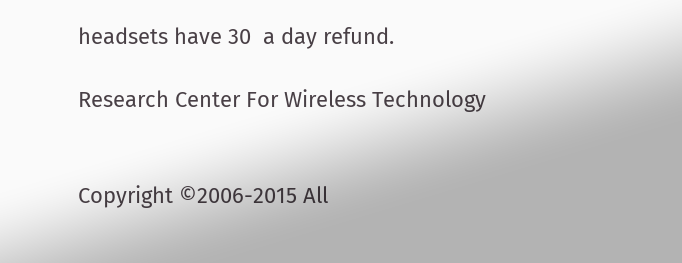headsets have 30  a day refund.

Research Center For Wireless Technology


Copyright ©2006-2015 All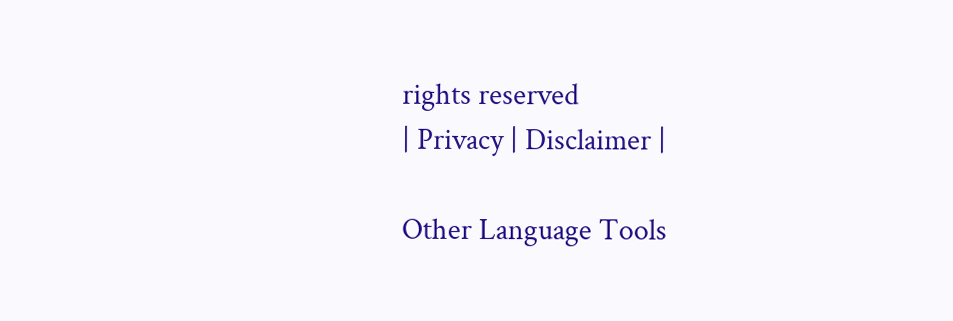rights reserved
| Privacy | Disclaimer |

Other Language Tools